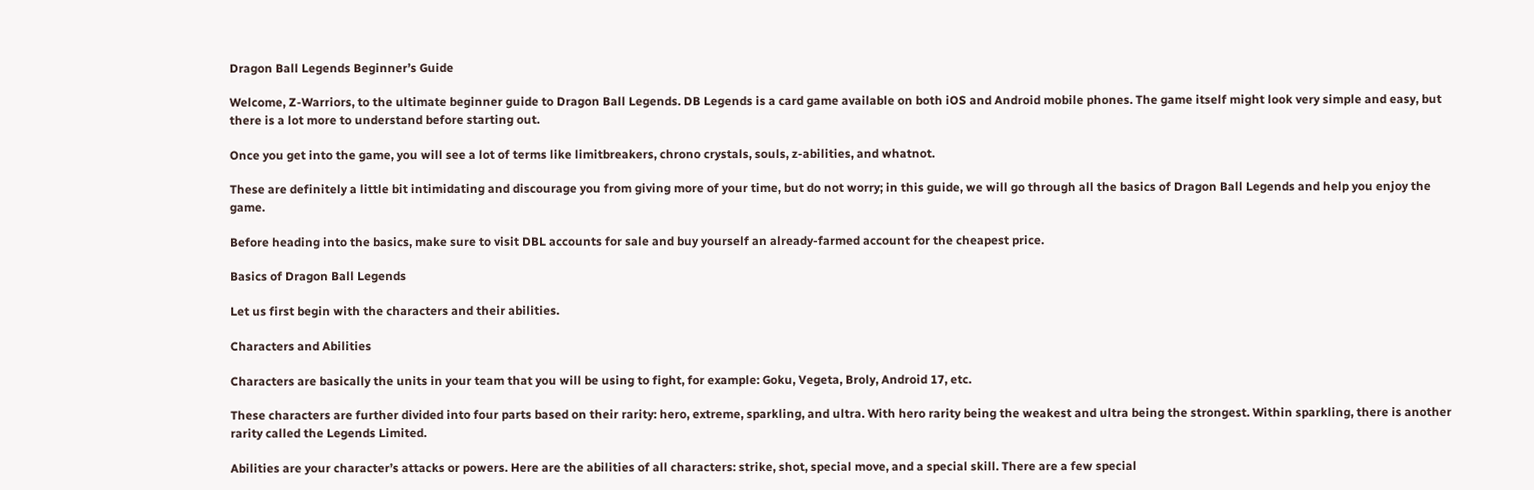Dragon Ball Legends Beginner’s Guide

Welcome, Z-Warriors, to the ultimate beginner guide to Dragon Ball Legends. DB Legends is a card game available on both iOS and Android mobile phones. The game itself might look very simple and easy, but there is a lot more to understand before starting out.

Once you get into the game, you will see a lot of terms like limitbreakers, chrono crystals, souls, z-abilities, and whatnot.

These are definitely a little bit intimidating and discourage you from giving more of your time, but do not worry; in this guide, we will go through all the basics of Dragon Ball Legends and help you enjoy the game.

Before heading into the basics, make sure to visit DBL accounts for sale and buy yourself an already-farmed account for the cheapest price.

Basics of Dragon Ball Legends

Let us first begin with the characters and their abilities.

Characters and Abilities

Characters are basically the units in your team that you will be using to fight, for example: Goku, Vegeta, Broly, Android 17, etc.

These characters are further divided into four parts based on their rarity: hero, extreme, sparkling, and ultra. With hero rarity being the weakest and ultra being the strongest. Within sparkling, there is another rarity called the Legends Limited.

Abilities are your character’s attacks or powers. Here are the abilities of all characters: strike, shot, special move, and a special skill. There are a few special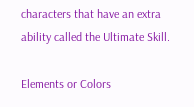characters that have an extra ability called the Ultimate Skill.

Elements or Colors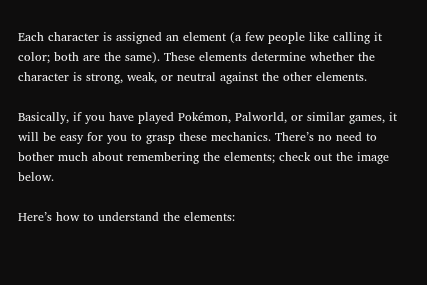Each character is assigned an element (a few people like calling it color; both are the same). These elements determine whether the character is strong, weak, or neutral against the other elements.

Basically, if you have played Pokémon, Palworld, or similar games, it will be easy for you to grasp these mechanics. There’s no need to bother much about remembering the elements; check out the image below.

Here’s how to understand the elements: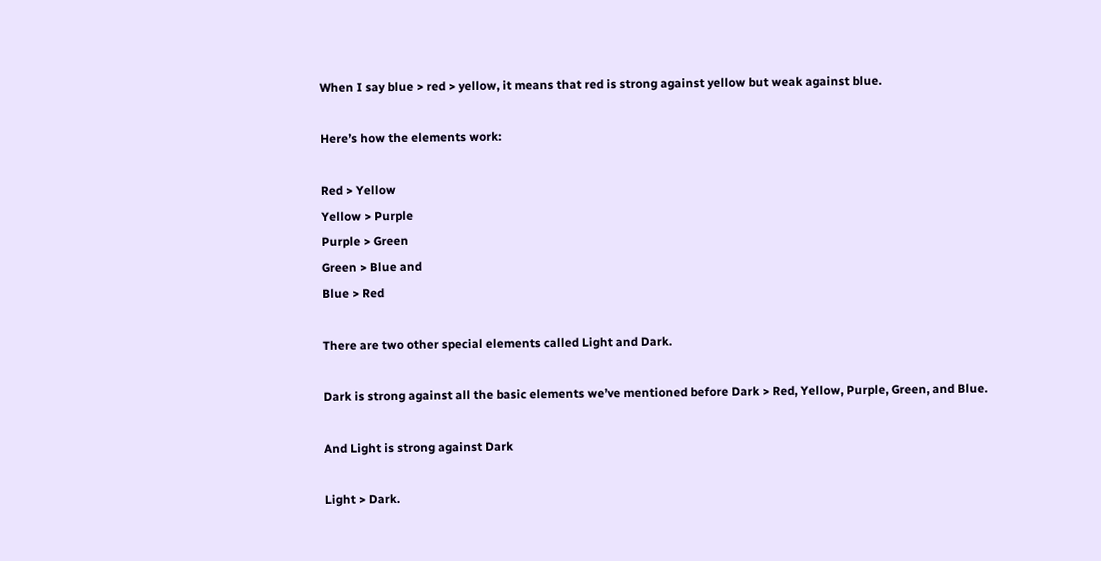When I say blue > red > yellow, it means that red is strong against yellow but weak against blue.

Here’s how the elements work:

Red > Yellow
Yellow > Purple
Purple > Green
Green > Blue and
Blue > Red

There are two other special elements called Light and Dark.

Dark is strong against all the basic elements we’ve mentioned before Dark > Red, Yellow, Purple, Green, and Blue.

And Light is strong against Dark

Light > Dark.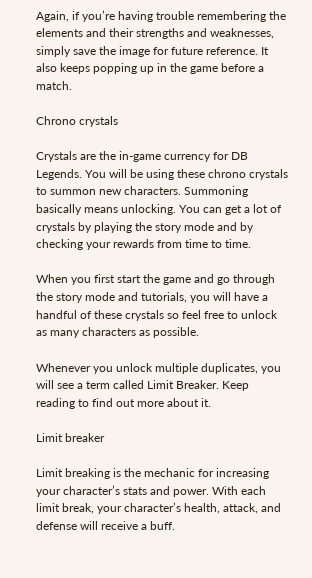Again, if you’re having trouble remembering the elements and their strengths and weaknesses, simply save the image for future reference. It also keeps popping up in the game before a match.

Chrono crystals

Crystals are the in-game currency for DB Legends. You will be using these chrono crystals to summon new characters. Summoning basically means unlocking. You can get a lot of crystals by playing the story mode and by checking your rewards from time to time.

When you first start the game and go through the story mode and tutorials, you will have a handful of these crystals so feel free to unlock as many characters as possible.

Whenever you unlock multiple duplicates, you will see a term called Limit Breaker. Keep reading to find out more about it.

Limit breaker

Limit breaking is the mechanic for increasing your character’s stats and power. With each limit break, your character’s health, attack, and defense will receive a buff.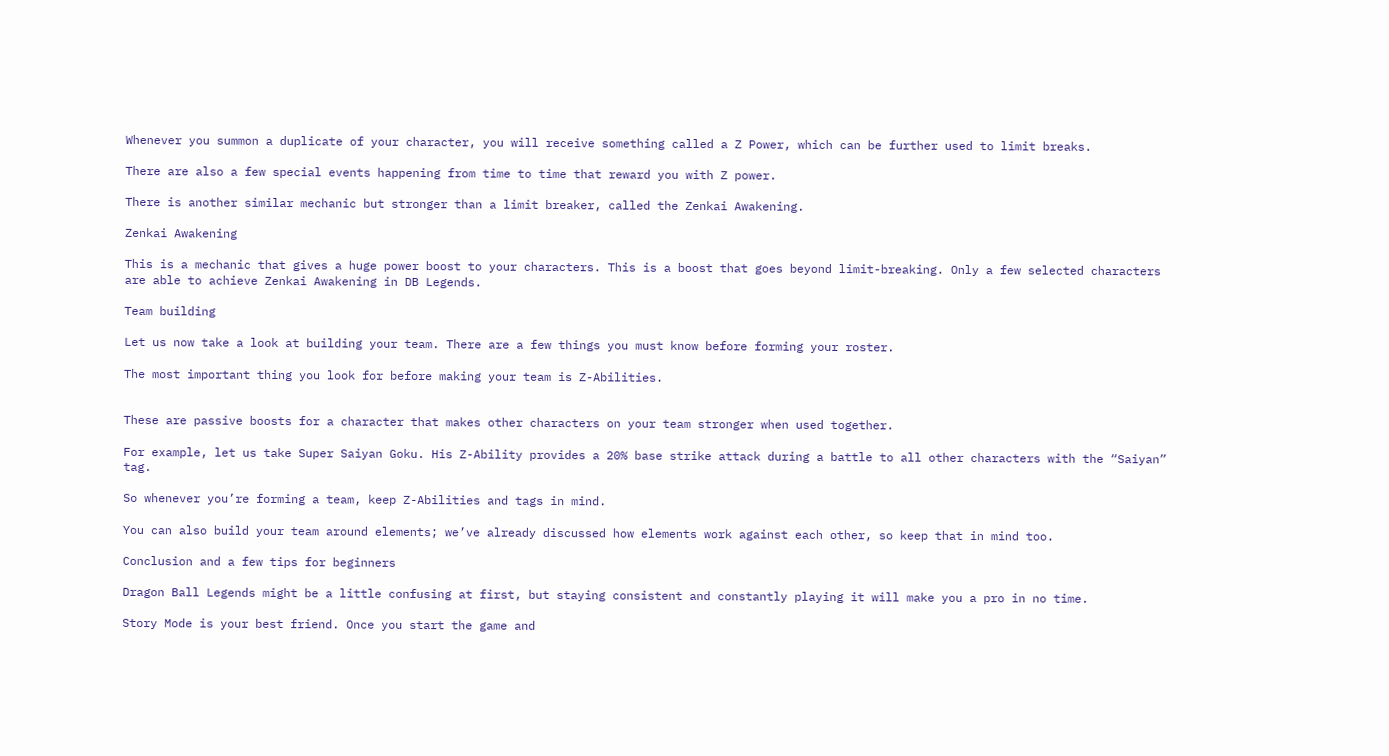Whenever you summon a duplicate of your character, you will receive something called a Z Power, which can be further used to limit breaks.

There are also a few special events happening from time to time that reward you with Z power.

There is another similar mechanic but stronger than a limit breaker, called the Zenkai Awakening.

Zenkai Awakening

This is a mechanic that gives a huge power boost to your characters. This is a boost that goes beyond limit-breaking. Only a few selected characters are able to achieve Zenkai Awakening in DB Legends.

Team building

Let us now take a look at building your team. There are a few things you must know before forming your roster.

The most important thing you look for before making your team is Z-Abilities.


These are passive boosts for a character that makes other characters on your team stronger when used together.

For example, let us take Super Saiyan Goku. His Z-Ability provides a 20% base strike attack during a battle to all other characters with the “Saiyan” tag.

So whenever you’re forming a team, keep Z-Abilities and tags in mind.

You can also build your team around elements; we’ve already discussed how elements work against each other, so keep that in mind too.

Conclusion and a few tips for beginners

Dragon Ball Legends might be a little confusing at first, but staying consistent and constantly playing it will make you a pro in no time.

Story Mode is your best friend. Once you start the game and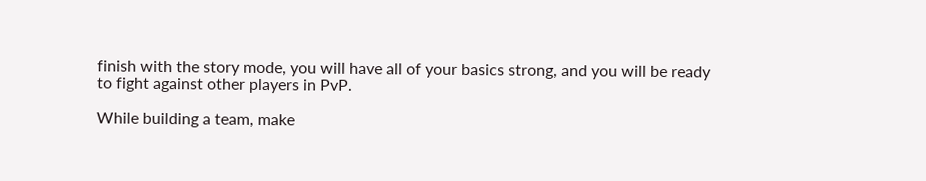finish with the story mode, you will have all of your basics strong, and you will be ready to fight against other players in PvP.

While building a team, make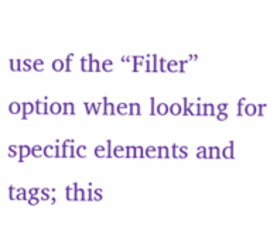use of the “Filter” option when looking for specific elements and tags; this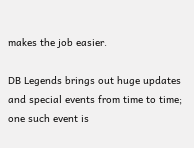makes the job easier.

DB Legends brings out huge updates and special events from time to time; one such event is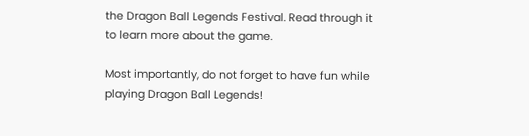the Dragon Ball Legends Festival. Read through it to learn more about the game.

Most importantly, do not forget to have fun while playing Dragon Ball Legends!